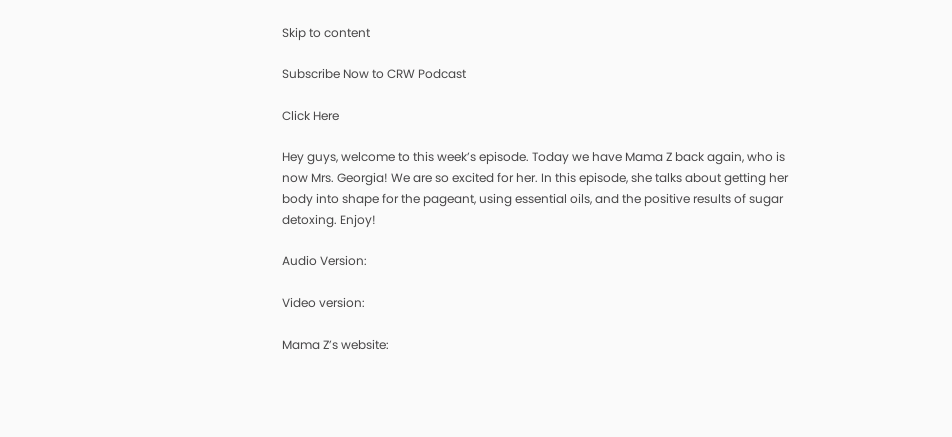Skip to content

Subscribe Now to CRW Podcast

Click Here

Hey guys, welcome to this week’s episode. Today we have Mama Z back again, who is now Mrs. Georgia! We are so excited for her. In this episode, she talks about getting her body into shape for the pageant, using essential oils, and the positive results of sugar detoxing. Enjoy!

Audio Version:

Video version:

Mama Z’s website: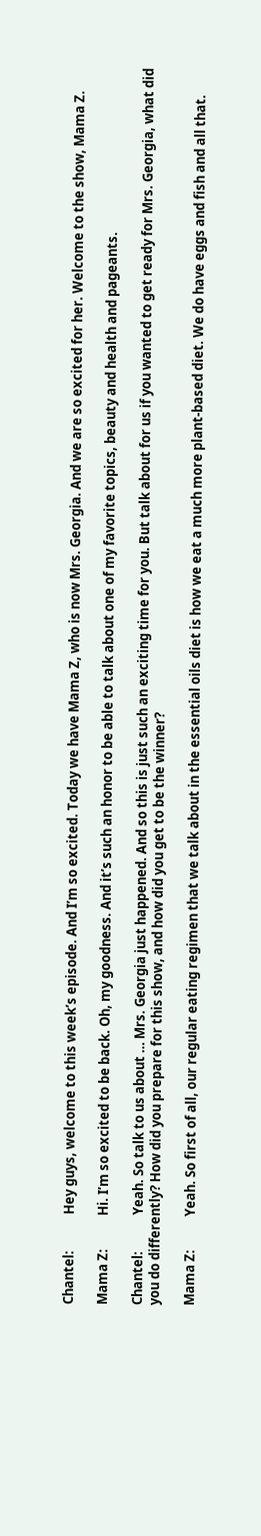Chantel:            Hey guys, welcome to this week’s episode. And I’m so excited. Today we have Mama Z, who is now Mrs. Georgia. And we are so excited for her. Welcome to the show, Mama Z.

Mama Z:           Hi. I’m so excited to be back. Oh, my goodness. And it’s such an honor to be able to talk about one of my favorite topics, beauty and health and pageants.

Chantel:            Yeah. So talk to us about … Mrs. Georgia just happened. And so this is just such an exciting time for you. But talk about for us if you wanted to get ready for Mrs. Georgia, what did you do differently? How did you prepare for this show, and how did you get to be the winner?

Mama Z:           Yeah. So first of all, our regular eating regimen that we talk about in the essential oils diet is how we eat a much more plant-based diet. We do have eggs and fish and all that.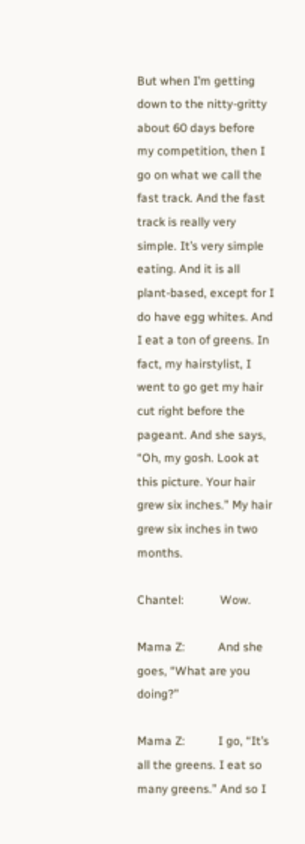But when I’m getting down to the nitty-gritty about 60 days before my competition, then I go on what we call the fast track. And the fast track is really very simple. It’s very simple eating. And it is all plant-based, except for I do have egg whites. And I eat a ton of greens. In fact, my hairstylist, I went to go get my hair cut right before the pageant. And she says, “Oh, my gosh. Look at this picture. Your hair grew six inches.” My hair grew six inches in two months.

Chantel:            Wow.

Mama Z:           And she goes, “What are you doing?”

Mama Z:           I go, “It’s all the greens. I eat so many greens.” And so I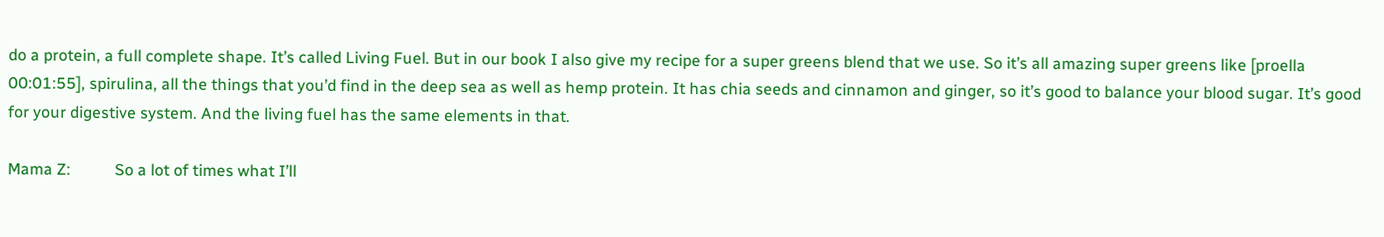do a protein, a full complete shape. It’s called Living Fuel. But in our book I also give my recipe for a super greens blend that we use. So it’s all amazing super greens like [proella 00:01:55], spirulina, all the things that you’d find in the deep sea as well as hemp protein. It has chia seeds and cinnamon and ginger, so it’s good to balance your blood sugar. It’s good for your digestive system. And the living fuel has the same elements in that.

Mama Z:           So a lot of times what I’ll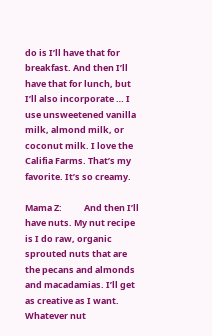do is I’ll have that for breakfast. And then I’ll have that for lunch, but I’ll also incorporate … I use unsweetened vanilla milk, almond milk, or coconut milk. I love the Califia Farms. That’s my favorite. It’s so creamy.

Mama Z:           And then I’ll have nuts. My nut recipe is I do raw, organic sprouted nuts that are the pecans and almonds and macadamias. I’ll get as creative as I want. Whatever nut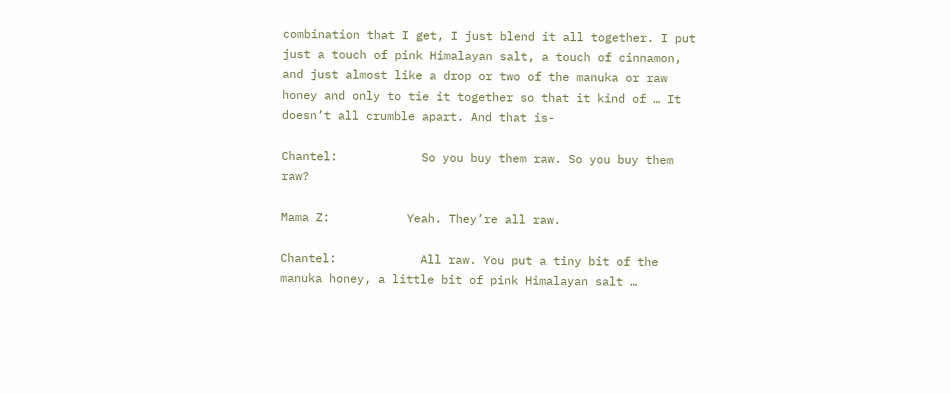combination that I get, I just blend it all together. I put just a touch of pink Himalayan salt, a touch of cinnamon, and just almost like a drop or two of the manuka or raw honey and only to tie it together so that it kind of … It doesn’t all crumble apart. And that is-

Chantel:            So you buy them raw. So you buy them raw?

Mama Z:           Yeah. They’re all raw.

Chantel:            All raw. You put a tiny bit of the manuka honey, a little bit of pink Himalayan salt …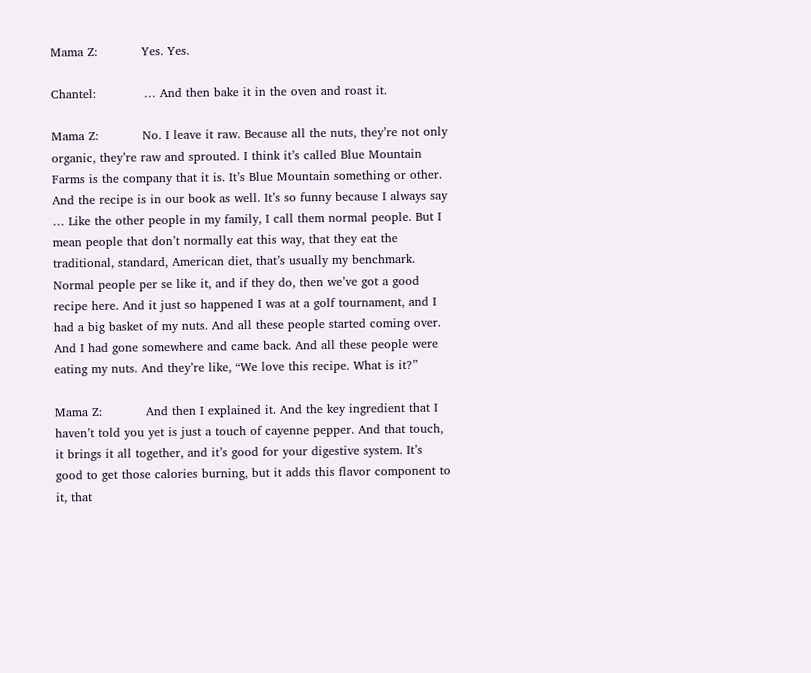Mama Z:           Yes. Yes.

Chantel:            … And then bake it in the oven and roast it.

Mama Z:           No. I leave it raw. Because all the nuts, they’re not only organic, they’re raw and sprouted. I think it’s called Blue Mountain Farms is the company that it is. It’s Blue Mountain something or other. And the recipe is in our book as well. It’s so funny because I always say … Like the other people in my family, I call them normal people. But I mean people that don’t normally eat this way, that they eat the traditional, standard, American diet, that’s usually my benchmark. Normal people per se like it, and if they do, then we’ve got a good recipe here. And it just so happened I was at a golf tournament, and I had a big basket of my nuts. And all these people started coming over. And I had gone somewhere and came back. And all these people were eating my nuts. And they’re like, “We love this recipe. What is it?”

Mama Z:           And then I explained it. And the key ingredient that I haven’t told you yet is just a touch of cayenne pepper. And that touch, it brings it all together, and it’s good for your digestive system. It’s good to get those calories burning, but it adds this flavor component to it, that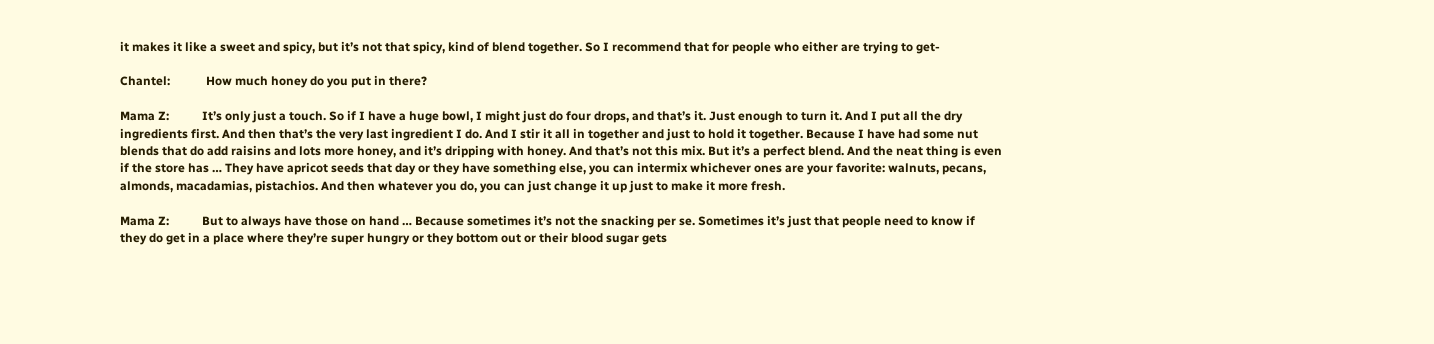it makes it like a sweet and spicy, but it’s not that spicy, kind of blend together. So I recommend that for people who either are trying to get-

Chantel:            How much honey do you put in there?

Mama Z:           It’s only just a touch. So if I have a huge bowl, I might just do four drops, and that’s it. Just enough to turn it. And I put all the dry ingredients first. And then that’s the very last ingredient I do. And I stir it all in together and just to hold it together. Because I have had some nut blends that do add raisins and lots more honey, and it’s dripping with honey. And that’s not this mix. But it’s a perfect blend. And the neat thing is even if the store has … They have apricot seeds that day or they have something else, you can intermix whichever ones are your favorite: walnuts, pecans, almonds, macadamias, pistachios. And then whatever you do, you can just change it up just to make it more fresh.

Mama Z:           But to always have those on hand … Because sometimes it’s not the snacking per se. Sometimes it’s just that people need to know if they do get in a place where they’re super hungry or they bottom out or their blood sugar gets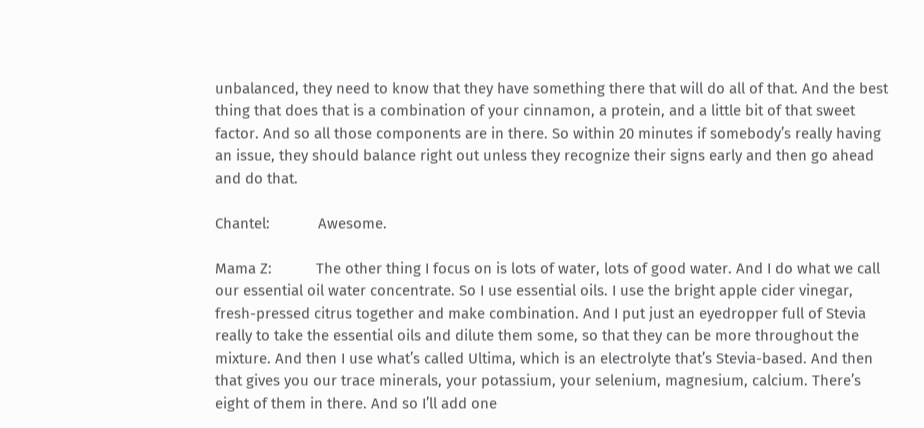unbalanced, they need to know that they have something there that will do all of that. And the best thing that does that is a combination of your cinnamon, a protein, and a little bit of that sweet factor. And so all those components are in there. So within 20 minutes if somebody’s really having an issue, they should balance right out unless they recognize their signs early and then go ahead and do that.

Chantel:            Awesome.

Mama Z:           The other thing I focus on is lots of water, lots of good water. And I do what we call our essential oil water concentrate. So I use essential oils. I use the bright apple cider vinegar, fresh-pressed citrus together and make combination. And I put just an eyedropper full of Stevia really to take the essential oils and dilute them some, so that they can be more throughout the mixture. And then I use what’s called Ultima, which is an electrolyte that’s Stevia-based. And then that gives you our trace minerals, your potassium, your selenium, magnesium, calcium. There’s eight of them in there. And so I’ll add one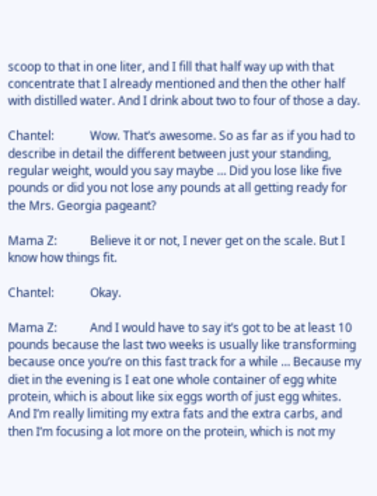scoop to that in one liter, and I fill that half way up with that concentrate that I already mentioned and then the other half with distilled water. And I drink about two to four of those a day.

Chantel:            Wow. That’s awesome. So as far as if you had to describe in detail the different between just your standing, regular weight, would you say maybe … Did you lose like five pounds or did you not lose any pounds at all getting ready for the Mrs. Georgia pageant?

Mama Z:           Believe it or not, I never get on the scale. But I know how things fit.

Chantel:            Okay.

Mama Z:           And I would have to say it’s got to be at least 10 pounds because the last two weeks is usually like transforming because once you’re on this fast track for a while … Because my diet in the evening is I eat one whole container of egg white protein, which is about like six eggs worth of just egg whites. And I’m really limiting my extra fats and the extra carbs, and then I’m focusing a lot more on the protein, which is not my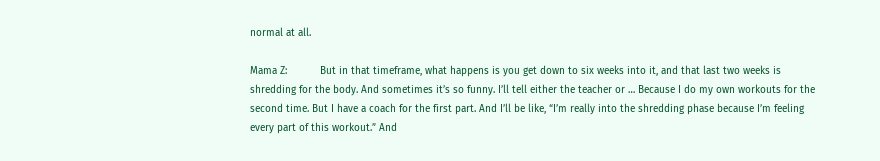normal at all.

Mama Z:           But in that timeframe, what happens is you get down to six weeks into it, and that last two weeks is shredding for the body. And sometimes it’s so funny. I’ll tell either the teacher or … Because I do my own workouts for the second time. But I have a coach for the first part. And I’ll be like, “I’m really into the shredding phase because I’m feeling every part of this workout.” And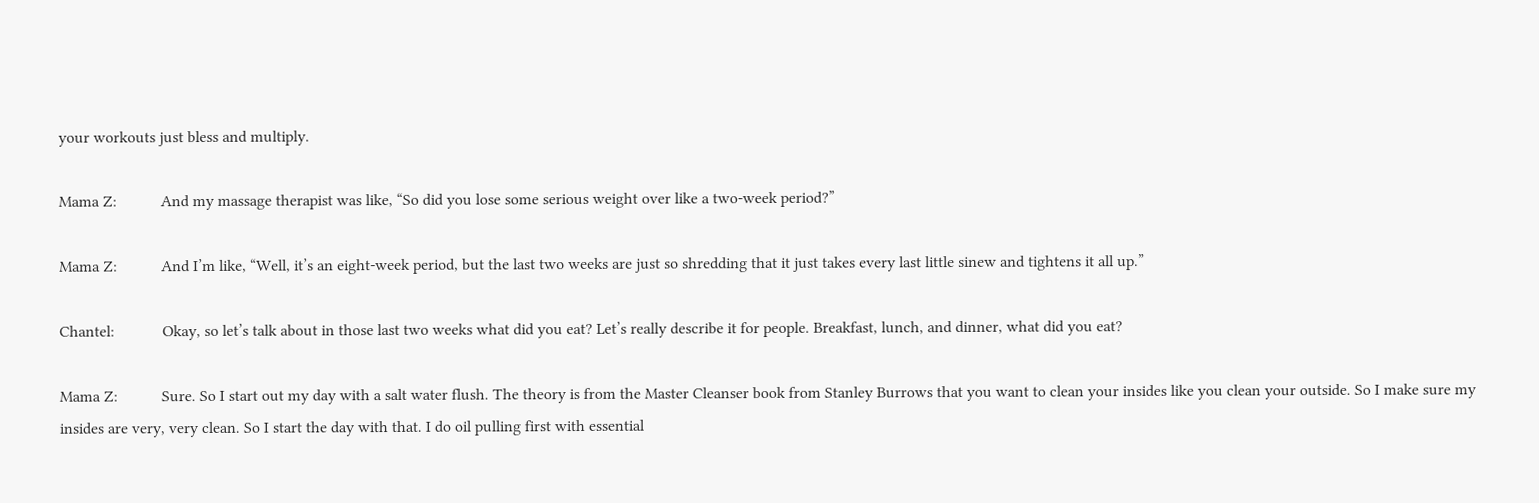your workouts just bless and multiply.

Mama Z:           And my massage therapist was like, “So did you lose some serious weight over like a two-week period?”

Mama Z:           And I’m like, “Well, it’s an eight-week period, but the last two weeks are just so shredding that it just takes every last little sinew and tightens it all up.”

Chantel:            Okay, so let’s talk about in those last two weeks what did you eat? Let’s really describe it for people. Breakfast, lunch, and dinner, what did you eat?

Mama Z:           Sure. So I start out my day with a salt water flush. The theory is from the Master Cleanser book from Stanley Burrows that you want to clean your insides like you clean your outside. So I make sure my insides are very, very clean. So I start the day with that. I do oil pulling first with essential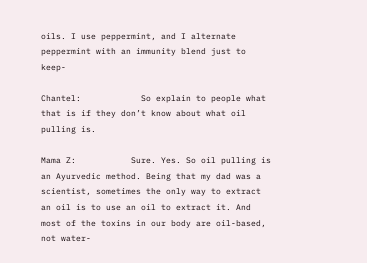oils. I use peppermint, and I alternate peppermint with an immunity blend just to keep-

Chantel:            So explain to people what that is if they don’t know about what oil pulling is.

Mama Z:           Sure. Yes. So oil pulling is an Ayurvedic method. Being that my dad was a scientist, sometimes the only way to extract an oil is to use an oil to extract it. And most of the toxins in our body are oil-based, not water-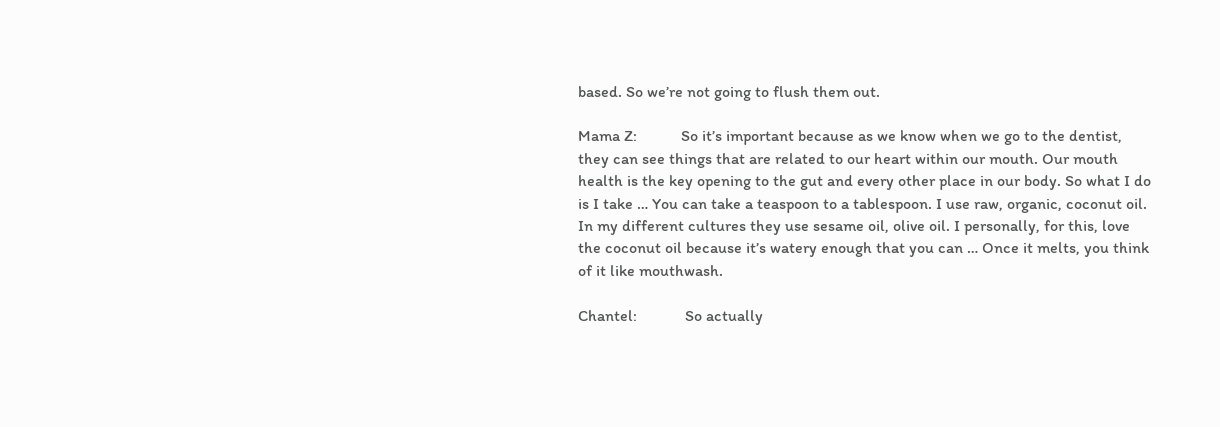based. So we’re not going to flush them out.

Mama Z:           So it’s important because as we know when we go to the dentist, they can see things that are related to our heart within our mouth. Our mouth health is the key opening to the gut and every other place in our body. So what I do is I take … You can take a teaspoon to a tablespoon. I use raw, organic, coconut oil. In my different cultures they use sesame oil, olive oil. I personally, for this, love the coconut oil because it’s watery enough that you can … Once it melts, you think of it like mouthwash.

Chantel:            So actually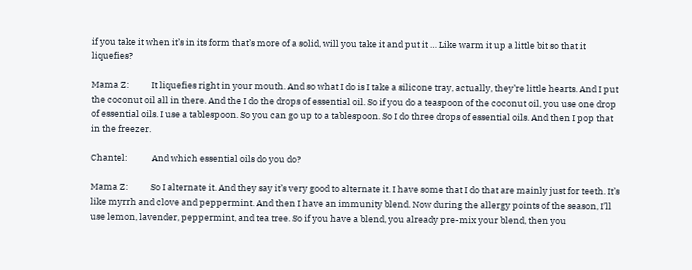if you take it when it’s in its form that’s more of a solid, will you take it and put it … Like warm it up a little bit so that it liquefies?

Mama Z:           It liquefies right in your mouth. And so what I do is I take a silicone tray, actually, they’re little hearts. And I put the coconut oil all in there. And the I do the drops of essential oil. So if you do a teaspoon of the coconut oil, you use one drop of essential oils. I use a tablespoon. So you can go up to a tablespoon. So I do three drops of essential oils. And then I pop that in the freezer.

Chantel:            And which essential oils do you do?

Mama Z:           So I alternate it. And they say it’s very good to alternate it. I have some that I do that are mainly just for teeth. It’s like myrrh and clove and peppermint. And then I have an immunity blend. Now during the allergy points of the season, I’ll use lemon, lavender, peppermint, and tea tree. So if you have a blend, you already pre-mix your blend, then you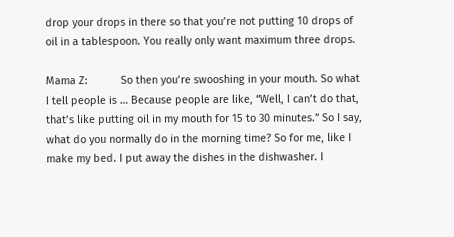drop your drops in there so that you’re not putting 10 drops of oil in a tablespoon. You really only want maximum three drops.

Mama Z:           So then you’re swooshing in your mouth. So what I tell people is … Because people are like, “Well, I can’t do that, that’s like putting oil in my mouth for 15 to 30 minutes.” So I say, what do you normally do in the morning time? So for me, like I make my bed. I put away the dishes in the dishwasher. I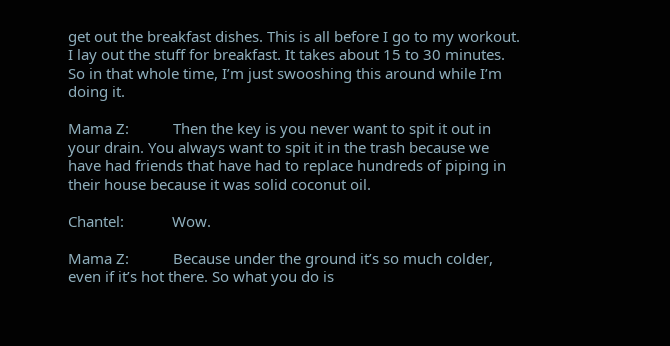get out the breakfast dishes. This is all before I go to my workout. I lay out the stuff for breakfast. It takes about 15 to 30 minutes. So in that whole time, I’m just swooshing this around while I’m doing it.

Mama Z:           Then the key is you never want to spit it out in your drain. You always want to spit it in the trash because we have had friends that have had to replace hundreds of piping in their house because it was solid coconut oil.

Chantel:            Wow.

Mama Z:           Because under the ground it’s so much colder, even if it’s hot there. So what you do is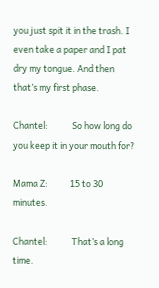you just spit it in the trash. I even take a paper and I pat dry my tongue. And then that’s my first phase.

Chantel:            So how long do you keep it in your mouth for?

Mama Z:           15 to 30 minutes.

Chantel:            That’s a long time.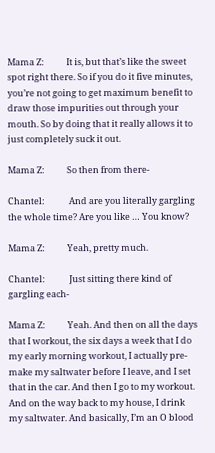Mama Z:           It is, but that’s like the sweet spot right there. So if you do it five minutes, you’re not going to get maximum benefit to draw those impurities out through your mouth. So by doing that it really allows it to just completely suck it out.

Mama Z:           So then from there-

Chantel:            And are you literally gargling the whole time? Are you like … You know?

Mama Z:           Yeah, pretty much.

Chantel:            Just sitting there kind of gargling each-

Mama Z:           Yeah. And then on all the days that I workout, the six days a week that I do my early morning workout, I actually pre-make my saltwater before I leave, and I set that in the car. And then I go to my workout. And on the way back to my house, I drink my saltwater. And basically, I’m an O blood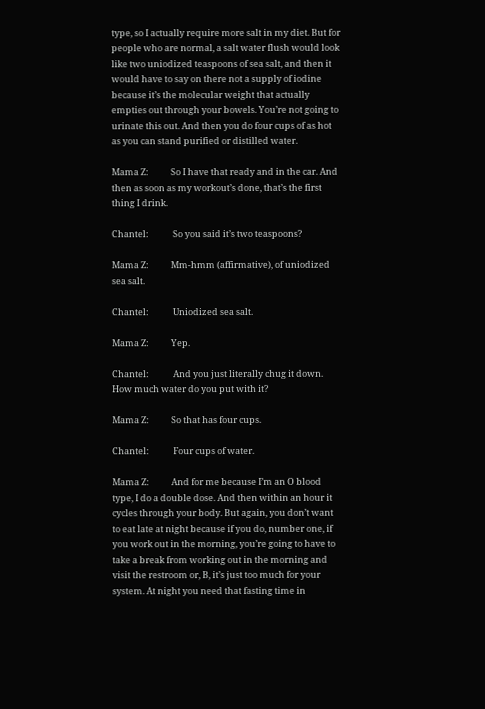type, so I actually require more salt in my diet. But for people who are normal, a salt water flush would look like two uniodized teaspoons of sea salt, and then it would have to say on there not a supply of iodine because it’s the molecular weight that actually empties out through your bowels. You’re not going to urinate this out. And then you do four cups of as hot as you can stand purified or distilled water.

Mama Z:           So I have that ready and in the car. And then as soon as my workout’s done, that’s the first thing I drink.

Chantel:            So you said it’s two teaspoons?

Mama Z:           Mm-hmm (affirmative), of uniodized sea salt.

Chantel:            Uniodized sea salt.

Mama Z:           Yep.

Chantel:            And you just literally chug it down. How much water do you put with it?

Mama Z:           So that has four cups.

Chantel:            Four cups of water.

Mama Z:           And for me because I’m an O blood type, I do a double dose. And then within an hour it cycles through your body. But again, you don’t want to eat late at night because if you do, number one, if you work out in the morning, you’re going to have to take a break from working out in the morning and visit the restroom or, B, it’s just too much for your system. At night you need that fasting time in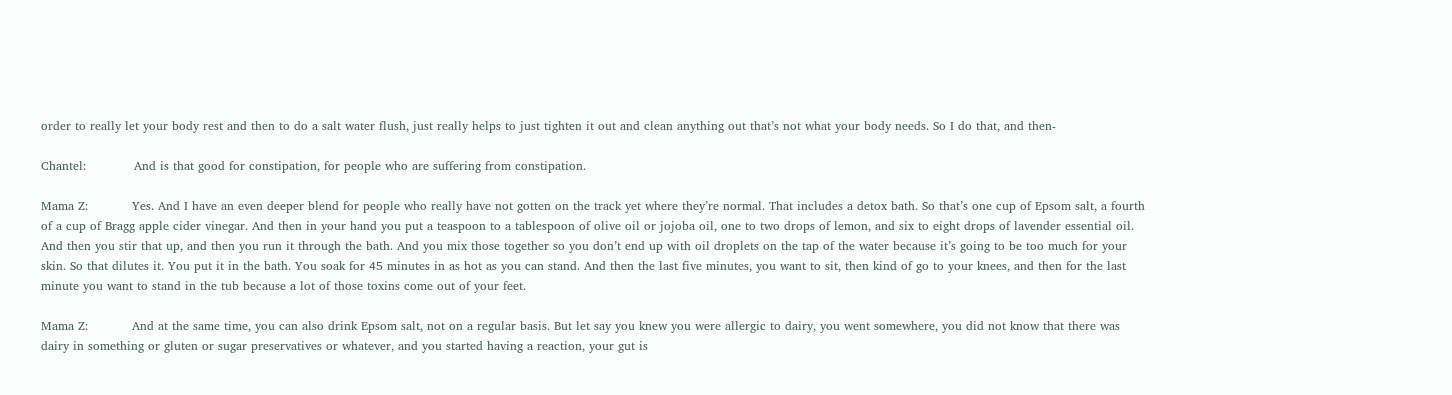order to really let your body rest and then to do a salt water flush, just really helps to just tighten it out and clean anything out that’s not what your body needs. So I do that, and then-

Chantel:            And is that good for constipation, for people who are suffering from constipation.

Mama Z:           Yes. And I have an even deeper blend for people who really have not gotten on the track yet where they’re normal. That includes a detox bath. So that’s one cup of Epsom salt, a fourth of a cup of Bragg apple cider vinegar. And then in your hand you put a teaspoon to a tablespoon of olive oil or jojoba oil, one to two drops of lemon, and six to eight drops of lavender essential oil. And then you stir that up, and then you run it through the bath. And you mix those together so you don’t end up with oil droplets on the tap of the water because it’s going to be too much for your skin. So that dilutes it. You put it in the bath. You soak for 45 minutes in as hot as you can stand. And then the last five minutes, you want to sit, then kind of go to your knees, and then for the last minute you want to stand in the tub because a lot of those toxins come out of your feet.

Mama Z:           And at the same time, you can also drink Epsom salt, not on a regular basis. But let say you knew you were allergic to dairy, you went somewhere, you did not know that there was dairy in something or gluten or sugar preservatives or whatever, and you started having a reaction, your gut is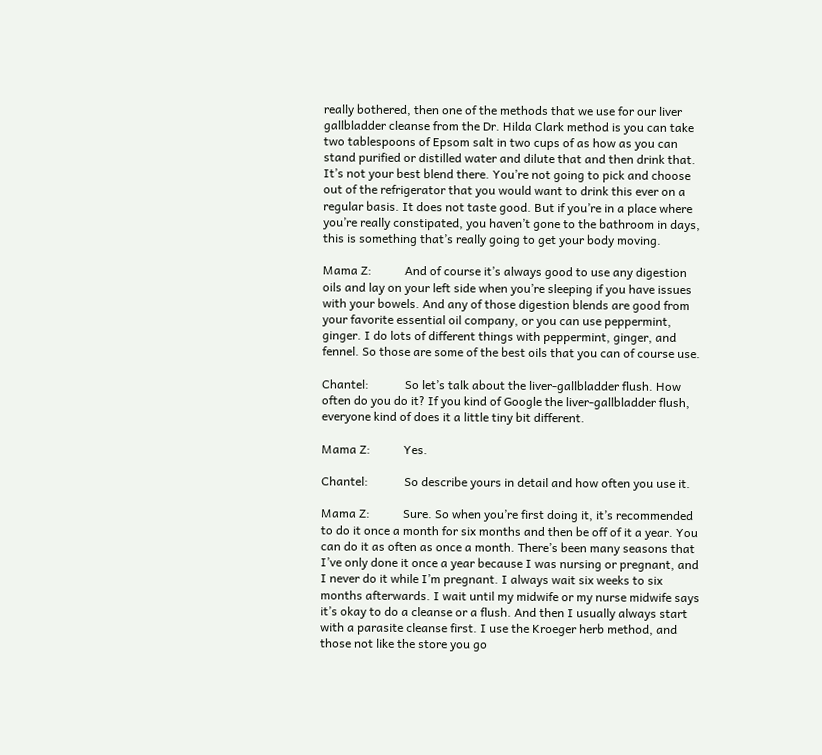really bothered, then one of the methods that we use for our liver gallbladder cleanse from the Dr. Hilda Clark method is you can take two tablespoons of Epsom salt in two cups of as how as you can stand purified or distilled water and dilute that and then drink that. It’s not your best blend there. You’re not going to pick and choose out of the refrigerator that you would want to drink this ever on a regular basis. It does not taste good. But if you’re in a place where you’re really constipated, you haven’t gone to the bathroom in days, this is something that’s really going to get your body moving.

Mama Z:           And of course it’s always good to use any digestion oils and lay on your left side when you’re sleeping if you have issues with your bowels. And any of those digestion blends are good from your favorite essential oil company, or you can use peppermint, ginger. I do lots of different things with peppermint, ginger, and fennel. So those are some of the best oils that you can of course use.

Chantel:            So let’s talk about the liver-gallbladder flush. How often do you do it? If you kind of Google the liver-gallbladder flush, everyone kind of does it a little tiny bit different.

Mama Z:           Yes.

Chantel:            So describe yours in detail and how often you use it.

Mama Z:           Sure. So when you’re first doing it, it’s recommended to do it once a month for six months and then be off of it a year. You can do it as often as once a month. There’s been many seasons that I’ve only done it once a year because I was nursing or pregnant, and I never do it while I’m pregnant. I always wait six weeks to six months afterwards. I wait until my midwife or my nurse midwife says it’s okay to do a cleanse or a flush. And then I usually always start with a parasite cleanse first. I use the Kroeger herb method, and those not like the store you go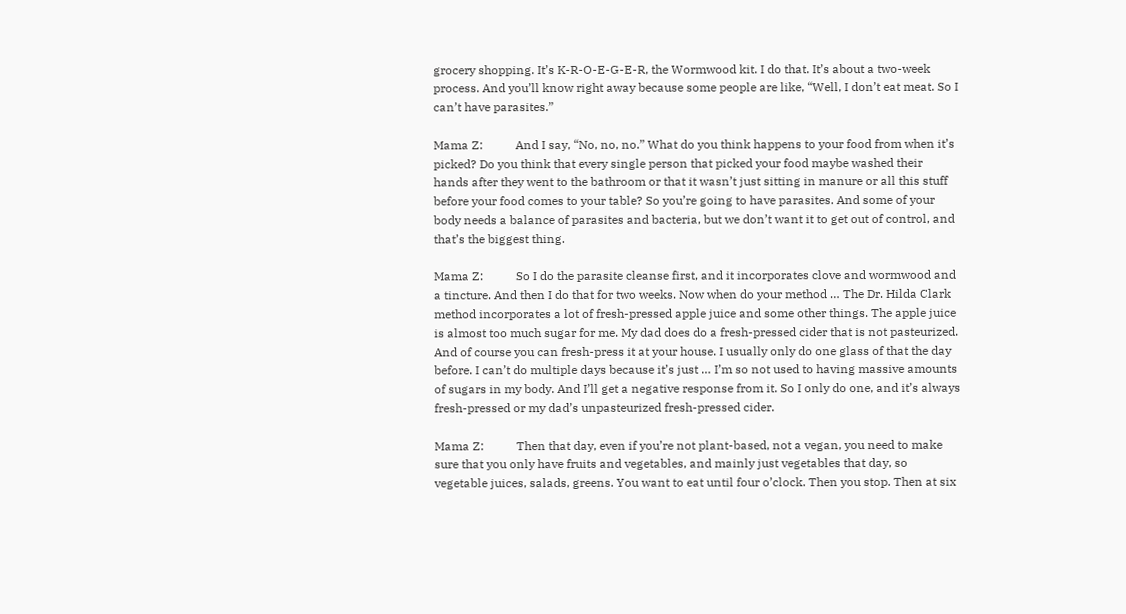grocery shopping. It’s K-R-O-E-G-E-R, the Wormwood kit. I do that. It’s about a two-week process. And you’ll know right away because some people are like, “Well, I don’t eat meat. So I can’t have parasites.”

Mama Z:           And I say, “No, no, no.” What do you think happens to your food from when it’s picked? Do you think that every single person that picked your food maybe washed their hands after they went to the bathroom or that it wasn’t just sitting in manure or all this stuff before your food comes to your table? So you’re going to have parasites. And some of your body needs a balance of parasites and bacteria, but we don’t want it to get out of control, and that’s the biggest thing.

Mama Z:           So I do the parasite cleanse first, and it incorporates clove and wormwood and a tincture. And then I do that for two weeks. Now when do your method … The Dr. Hilda Clark method incorporates a lot of fresh-pressed apple juice and some other things. The apple juice is almost too much sugar for me. My dad does do a fresh-pressed cider that is not pasteurized. And of course you can fresh-press it at your house. I usually only do one glass of that the day before. I can’t do multiple days because it’s just … I’m so not used to having massive amounts of sugars in my body. And I’ll get a negative response from it. So I only do one, and it’s always fresh-pressed or my dad’s unpasteurized fresh-pressed cider.

Mama Z:           Then that day, even if you’re not plant-based, not a vegan, you need to make sure that you only have fruits and vegetables, and mainly just vegetables that day, so vegetable juices, salads, greens. You want to eat until four o’clock. Then you stop. Then at six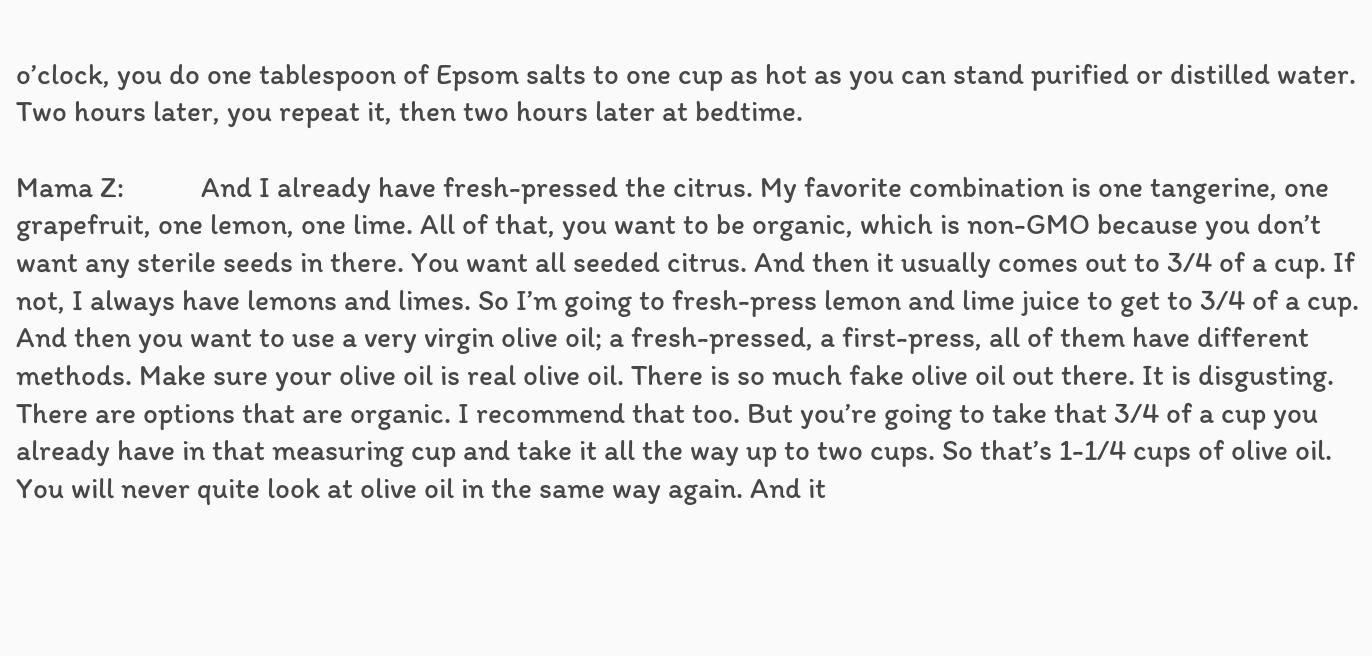o’clock, you do one tablespoon of Epsom salts to one cup as hot as you can stand purified or distilled water. Two hours later, you repeat it, then two hours later at bedtime.

Mama Z:           And I already have fresh-pressed the citrus. My favorite combination is one tangerine, one grapefruit, one lemon, one lime. All of that, you want to be organic, which is non-GMO because you don’t want any sterile seeds in there. You want all seeded citrus. And then it usually comes out to 3/4 of a cup. If not, I always have lemons and limes. So I’m going to fresh-press lemon and lime juice to get to 3/4 of a cup. And then you want to use a very virgin olive oil; a fresh-pressed, a first-press, all of them have different methods. Make sure your olive oil is real olive oil. There is so much fake olive oil out there. It is disgusting. There are options that are organic. I recommend that too. But you’re going to take that 3/4 of a cup you already have in that measuring cup and take it all the way up to two cups. So that’s 1-1/4 cups of olive oil. You will never quite look at olive oil in the same way again. And it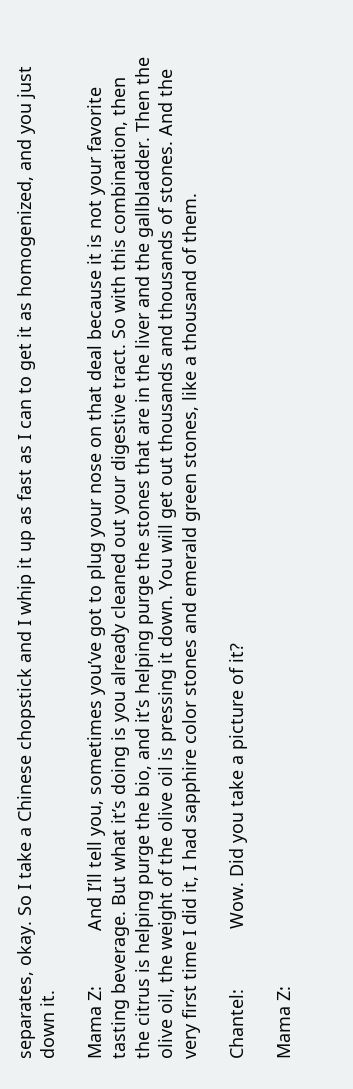separates, okay. So I take a Chinese chopstick and I whip it up as fast as I can to get it as homogenized, and you just down it.

Mama Z:           And I’ll tell you, sometimes you’ve got to plug your nose on that deal because it is not your favorite tasting beverage. But what it’s doing is you already cleaned out your digestive tract. So with this combination, then the citrus is helping purge the bio, and it’s helping purge the stones that are in the liver and the gallbladder. Then the olive oil, the weight of the olive oil is pressing it down. You will get out thousands and thousands of stones. And the very first time I did it, I had sapphire color stones and emerald green stones, like a thousand of them.

Chantel:            Wow. Did you take a picture of it?

Mama Z: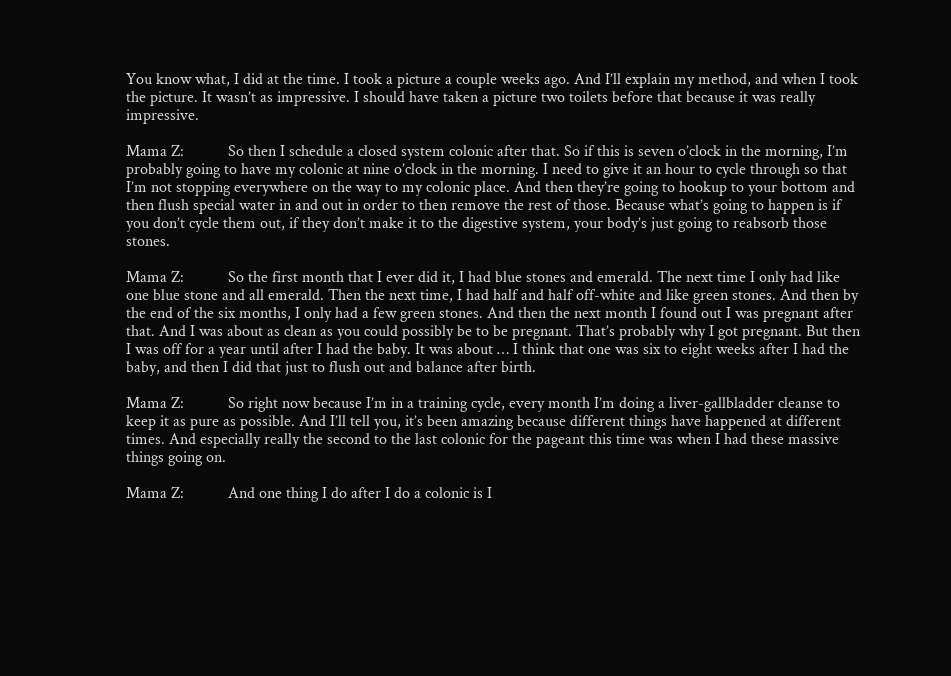You know what, I did at the time. I took a picture a couple weeks ago. And I’ll explain my method, and when I took the picture. It wasn’t as impressive. I should have taken a picture two toilets before that because it was really impressive.

Mama Z:           So then I schedule a closed system colonic after that. So if this is seven o’clock in the morning, I’m probably going to have my colonic at nine o’clock in the morning. I need to give it an hour to cycle through so that I’m not stopping everywhere on the way to my colonic place. And then they’re going to hookup to your bottom and then flush special water in and out in order to then remove the rest of those. Because what’s going to happen is if you don’t cycle them out, if they don’t make it to the digestive system, your body’s just going to reabsorb those stones.

Mama Z:           So the first month that I ever did it, I had blue stones and emerald. The next time I only had like one blue stone and all emerald. Then the next time, I had half and half off-white and like green stones. And then by the end of the six months, I only had a few green stones. And then the next month I found out I was pregnant after that. And I was about as clean as you could possibly be to be pregnant. That’s probably why I got pregnant. But then I was off for a year until after I had the baby. It was about … I think that one was six to eight weeks after I had the baby, and then I did that just to flush out and balance after birth.

Mama Z:           So right now because I’m in a training cycle, every month I’m doing a liver-gallbladder cleanse to keep it as pure as possible. And I’ll tell you, it’s been amazing because different things have happened at different times. And especially really the second to the last colonic for the pageant this time was when I had these massive things going on.

Mama Z:           And one thing I do after I do a colonic is I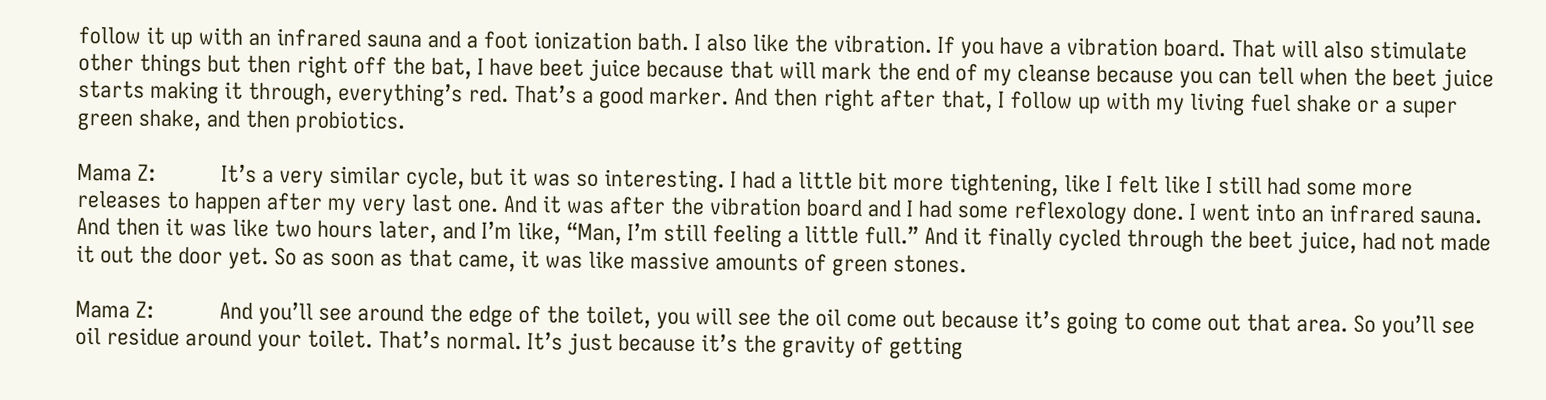follow it up with an infrared sauna and a foot ionization bath. I also like the vibration. If you have a vibration board. That will also stimulate other things but then right off the bat, I have beet juice because that will mark the end of my cleanse because you can tell when the beet juice starts making it through, everything’s red. That’s a good marker. And then right after that, I follow up with my living fuel shake or a super green shake, and then probiotics.

Mama Z:           It’s a very similar cycle, but it was so interesting. I had a little bit more tightening, like I felt like I still had some more releases to happen after my very last one. And it was after the vibration board and I had some reflexology done. I went into an infrared sauna. And then it was like two hours later, and I’m like, “Man, I’m still feeling a little full.” And it finally cycled through the beet juice, had not made it out the door yet. So as soon as that came, it was like massive amounts of green stones.

Mama Z:           And you’ll see around the edge of the toilet, you will see the oil come out because it’s going to come out that area. So you’ll see oil residue around your toilet. That’s normal. It’s just because it’s the gravity of getting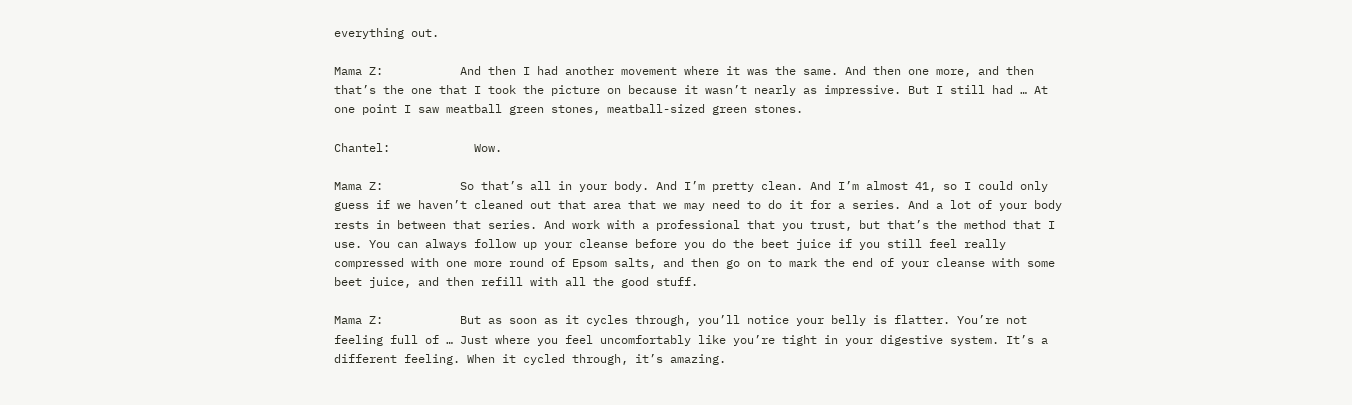everything out.

Mama Z:           And then I had another movement where it was the same. And then one more, and then that’s the one that I took the picture on because it wasn’t nearly as impressive. But I still had … At one point I saw meatball green stones, meatball-sized green stones.

Chantel:            Wow.

Mama Z:           So that’s all in your body. And I’m pretty clean. And I’m almost 41, so I could only guess if we haven’t cleaned out that area that we may need to do it for a series. And a lot of your body rests in between that series. And work with a professional that you trust, but that’s the method that I use. You can always follow up your cleanse before you do the beet juice if you still feel really compressed with one more round of Epsom salts, and then go on to mark the end of your cleanse with some beet juice, and then refill with all the good stuff.

Mama Z:           But as soon as it cycles through, you’ll notice your belly is flatter. You’re not feeling full of … Just where you feel uncomfortably like you’re tight in your digestive system. It’s a different feeling. When it cycled through, it’s amazing.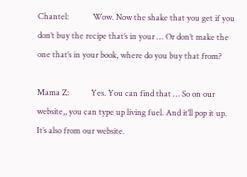Chantel:            Wow. Now the shake that you get if you don’t buy the recipe that’s in your … Or don’t make the one that’s in your book, where do you buy that from?

Mama Z:           Yes. You can find that … So on our website,, you can type up living fuel. And it’ll pop it up. It’s also from our website.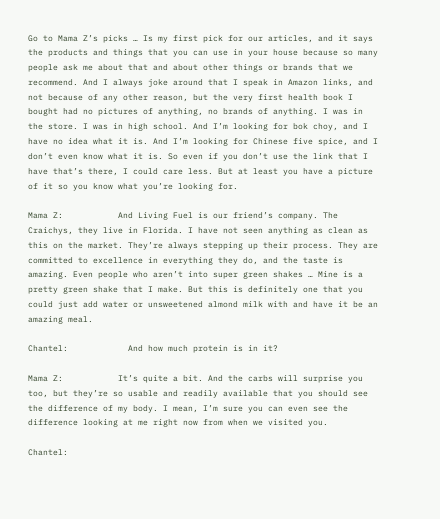Go to Mama Z’s picks … Is my first pick for our articles, and it says the products and things that you can use in your house because so many people ask me about that and about other things or brands that we recommend. And I always joke around that I speak in Amazon links, and not because of any other reason, but the very first health book I bought had no pictures of anything, no brands of anything. I was in the store. I was in high school. And I’m looking for bok choy, and I have no idea what it is. And I’m looking for Chinese five spice, and I don’t even know what it is. So even if you don’t use the link that I have that’s there, I could care less. But at least you have a picture of it so you know what you’re looking for.

Mama Z:           And Living Fuel is our friend’s company. The Craichys, they live in Florida. I have not seen anything as clean as this on the market. They’re always stepping up their process. They are committed to excellence in everything they do, and the taste is amazing. Even people who aren’t into super green shakes … Mine is a pretty green shake that I make. But this is definitely one that you could just add water or unsweetened almond milk with and have it be an amazing meal.

Chantel:            And how much protein is in it?

Mama Z:           It’s quite a bit. And the carbs will surprise you too, but they’re so usable and readily available that you should see the difference of my body. I mean, I’m sure you can even see the difference looking at me right now from when we visited you.

Chantel: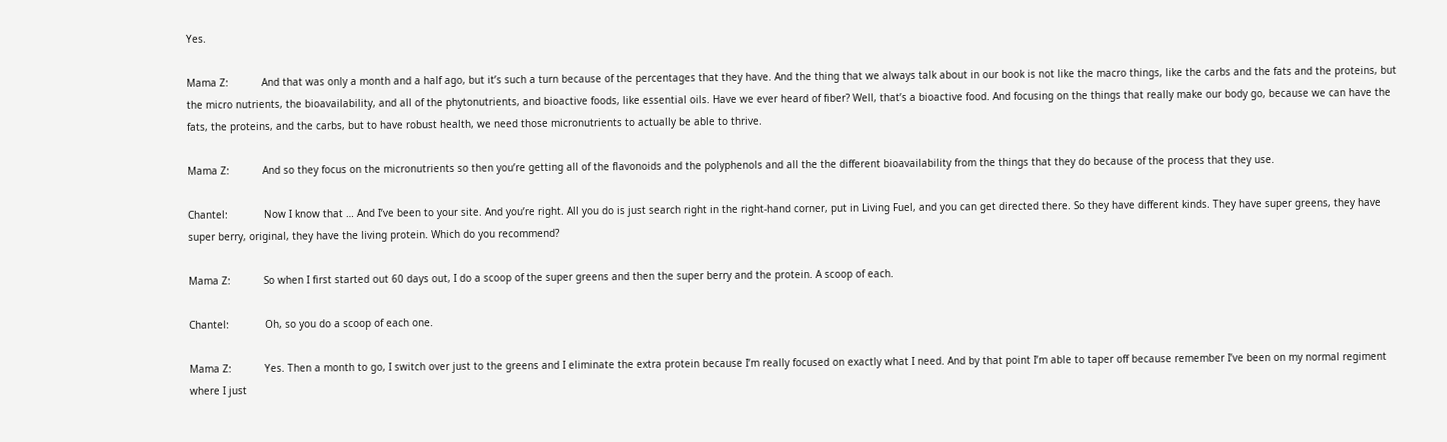Yes.

Mama Z:           And that was only a month and a half ago, but it’s such a turn because of the percentages that they have. And the thing that we always talk about in our book is not like the macro things, like the carbs and the fats and the proteins, but the micro nutrients, the bioavailability, and all of the phytonutrients, and bioactive foods, like essential oils. Have we ever heard of fiber? Well, that’s a bioactive food. And focusing on the things that really make our body go, because we can have the fats, the proteins, and the carbs, but to have robust health, we need those micronutrients to actually be able to thrive.

Mama Z:           And so they focus on the micronutrients so then you’re getting all of the flavonoids and the polyphenols and all the the different bioavailability from the things that they do because of the process that they use.

Chantel:            Now I know that … And I’ve been to your site. And you’re right. All you do is just search right in the right-hand corner, put in Living Fuel, and you can get directed there. So they have different kinds. They have super greens, they have super berry, original, they have the living protein. Which do you recommend?

Mama Z:           So when I first started out 60 days out, I do a scoop of the super greens and then the super berry and the protein. A scoop of each.

Chantel:            Oh, so you do a scoop of each one.

Mama Z:           Yes. Then a month to go, I switch over just to the greens and I eliminate the extra protein because I’m really focused on exactly what I need. And by that point I’m able to taper off because remember I’ve been on my normal regiment where I just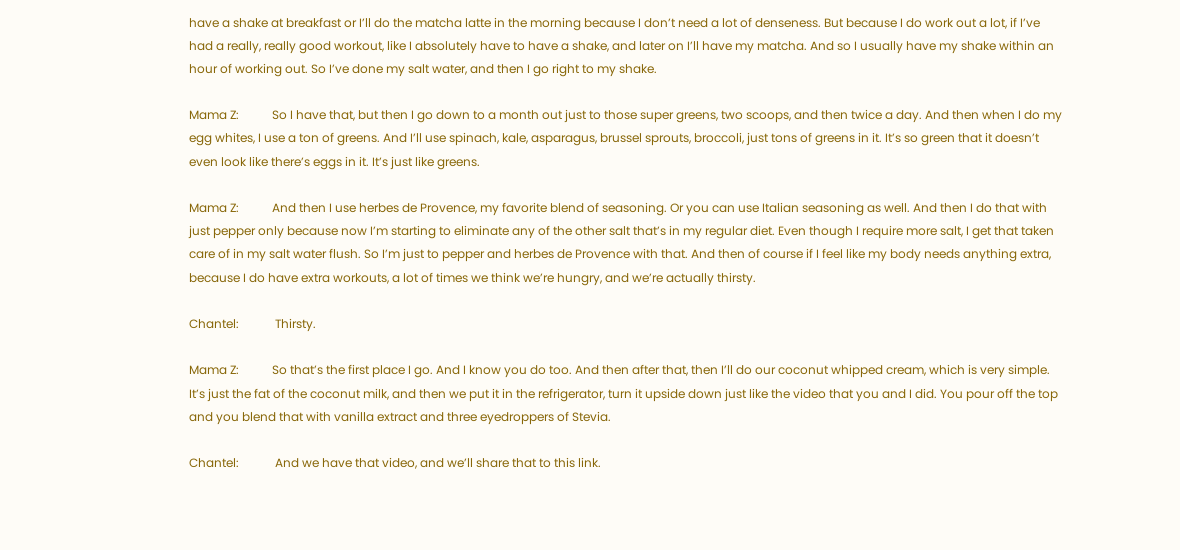have a shake at breakfast or I’ll do the matcha latte in the morning because I don’t need a lot of denseness. But because I do work out a lot, if I’ve had a really, really good workout, like I absolutely have to have a shake, and later on I’ll have my matcha. And so I usually have my shake within an hour of working out. So I’ve done my salt water, and then I go right to my shake.

Mama Z:           So I have that, but then I go down to a month out just to those super greens, two scoops, and then twice a day. And then when I do my egg whites, I use a ton of greens. And I’ll use spinach, kale, asparagus, brussel sprouts, broccoli, just tons of greens in it. It’s so green that it doesn’t even look like there’s eggs in it. It’s just like greens.

Mama Z:           And then I use herbes de Provence, my favorite blend of seasoning. Or you can use Italian seasoning as well. And then I do that with just pepper only because now I’m starting to eliminate any of the other salt that’s in my regular diet. Even though I require more salt, I get that taken care of in my salt water flush. So I’m just to pepper and herbes de Provence with that. And then of course if I feel like my body needs anything extra, because I do have extra workouts, a lot of times we think we’re hungry, and we’re actually thirsty.

Chantel:            Thirsty.

Mama Z:           So that’s the first place I go. And I know you do too. And then after that, then I’ll do our coconut whipped cream, which is very simple. It’s just the fat of the coconut milk, and then we put it in the refrigerator, turn it upside down just like the video that you and I did. You pour off the top and you blend that with vanilla extract and three eyedroppers of Stevia.

Chantel:            And we have that video, and we’ll share that to this link.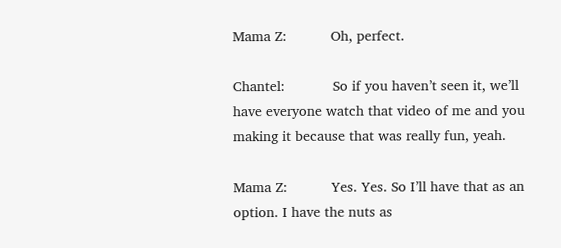Mama Z:           Oh, perfect.

Chantel:            So if you haven’t seen it, we’ll have everyone watch that video of me and you making it because that was really fun, yeah.

Mama Z:           Yes. Yes. So I’ll have that as an option. I have the nuts as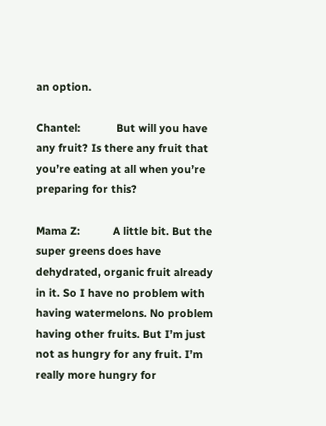an option.

Chantel:            But will you have any fruit? Is there any fruit that you’re eating at all when you’re preparing for this?

Mama Z:           A little bit. But the super greens does have dehydrated, organic fruit already in it. So I have no problem with having watermelons. No problem having other fruits. But I’m just not as hungry for any fruit. I’m really more hungry for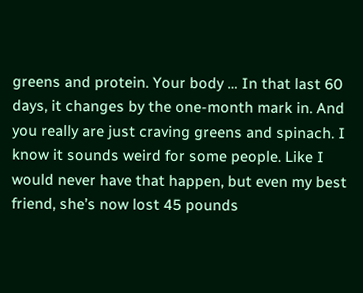greens and protein. Your body … In that last 60 days, it changes by the one-month mark in. And you really are just craving greens and spinach. I know it sounds weird for some people. Like I would never have that happen, but even my best friend, she’s now lost 45 pounds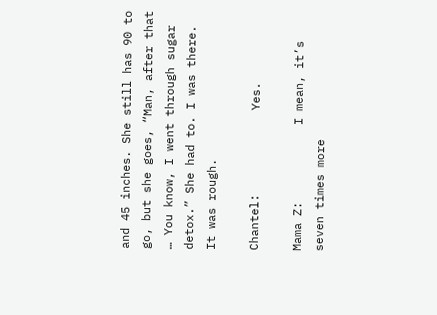and 45 inches. She still has 90 to go, but she goes, “Man, after that … You know, I went through sugar detox.” She had to. I was there. It was rough.

Chantel:            Yes.

Mama Z:           I mean, it’s seven times more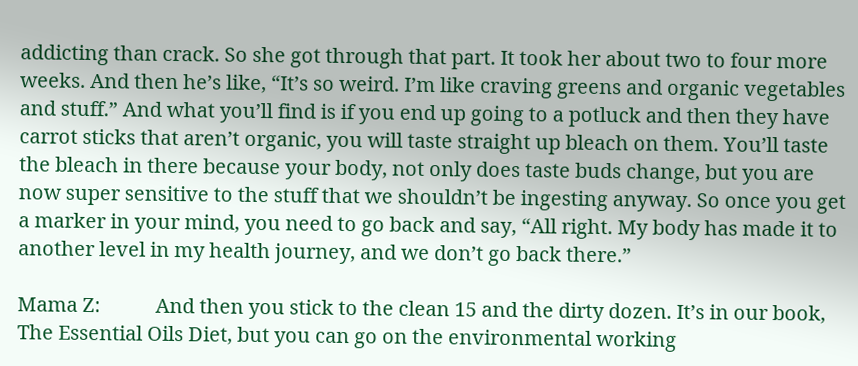addicting than crack. So she got through that part. It took her about two to four more weeks. And then he’s like, “It’s so weird. I’m like craving greens and organic vegetables and stuff.” And what you’ll find is if you end up going to a potluck and then they have carrot sticks that aren’t organic, you will taste straight up bleach on them. You’ll taste the bleach in there because your body, not only does taste buds change, but you are now super sensitive to the stuff that we shouldn’t be ingesting anyway. So once you get a marker in your mind, you need to go back and say, “All right. My body has made it to another level in my health journey, and we don’t go back there.”

Mama Z:           And then you stick to the clean 15 and the dirty dozen. It’s in our book, The Essential Oils Diet, but you can go on the environmental working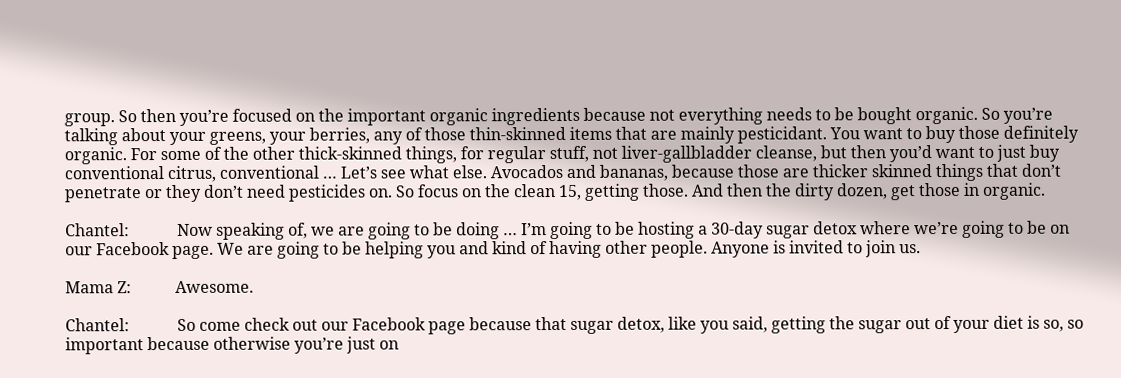group. So then you’re focused on the important organic ingredients because not everything needs to be bought organic. So you’re talking about your greens, your berries, any of those thin-skinned items that are mainly pesticidant. You want to buy those definitely organic. For some of the other thick-skinned things, for regular stuff, not liver-gallbladder cleanse, but then you’d want to just buy conventional citrus, conventional … Let’s see what else. Avocados and bananas, because those are thicker skinned things that don’t penetrate or they don’t need pesticides on. So focus on the clean 15, getting those. And then the dirty dozen, get those in organic.

Chantel:            Now speaking of, we are going to be doing … I’m going to be hosting a 30-day sugar detox where we’re going to be on our Facebook page. We are going to be helping you and kind of having other people. Anyone is invited to join us.

Mama Z:           Awesome.

Chantel:            So come check out our Facebook page because that sugar detox, like you said, getting the sugar out of your diet is so, so important because otherwise you’re just on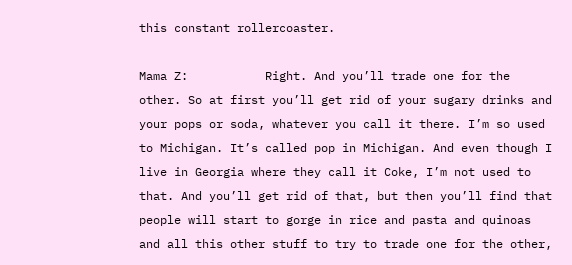this constant rollercoaster.

Mama Z:           Right. And you’ll trade one for the other. So at first you’ll get rid of your sugary drinks and your pops or soda, whatever you call it there. I’m so used to Michigan. It’s called pop in Michigan. And even though I live in Georgia where they call it Coke, I’m not used to that. And you’ll get rid of that, but then you’ll find that people will start to gorge in rice and pasta and quinoas and all this other stuff to try to trade one for the other,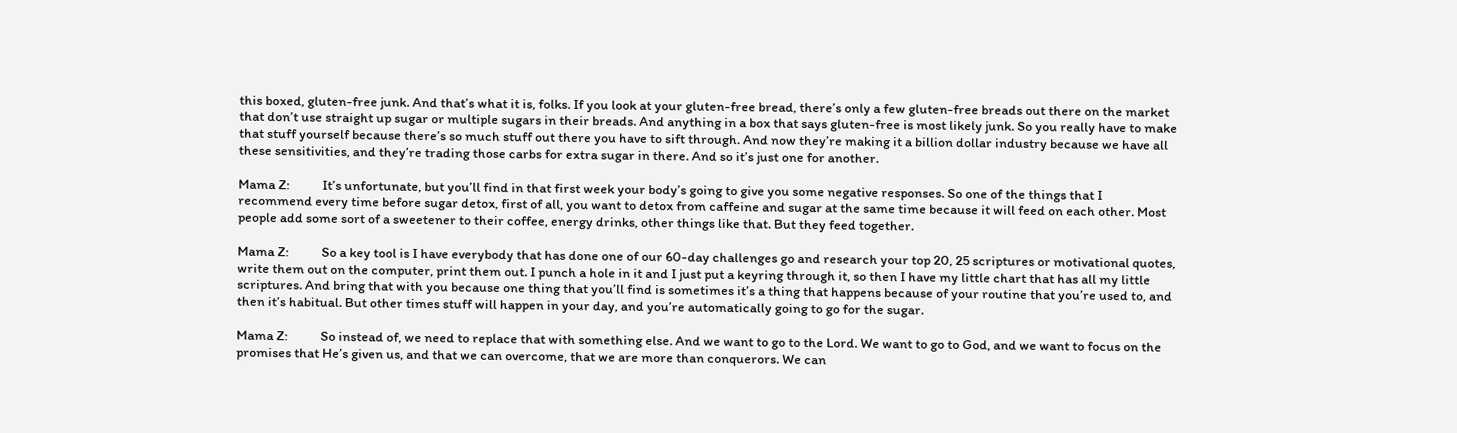this boxed, gluten-free junk. And that’s what it is, folks. If you look at your gluten-free bread, there’s only a few gluten-free breads out there on the market that don’t use straight up sugar or multiple sugars in their breads. And anything in a box that says gluten-free is most likely junk. So you really have to make that stuff yourself because there’s so much stuff out there you have to sift through. And now they’re making it a billion dollar industry because we have all these sensitivities, and they’re trading those carbs for extra sugar in there. And so it’s just one for another.

Mama Z:           It’s unfortunate, but you’ll find in that first week your body’s going to give you some negative responses. So one of the things that I recommend every time before sugar detox, first of all, you want to detox from caffeine and sugar at the same time because it will feed on each other. Most people add some sort of a sweetener to their coffee, energy drinks, other things like that. But they feed together.

Mama Z:           So a key tool is I have everybody that has done one of our 60-day challenges go and research your top 20, 25 scriptures or motivational quotes, write them out on the computer, print them out. I punch a hole in it and I just put a keyring through it, so then I have my little chart that has all my little scriptures. And bring that with you because one thing that you’ll find is sometimes it’s a thing that happens because of your routine that you’re used to, and then it’s habitual. But other times stuff will happen in your day, and you’re automatically going to go for the sugar.

Mama Z:           So instead of, we need to replace that with something else. And we want to go to the Lord. We want to go to God, and we want to focus on the promises that He’s given us, and that we can overcome, that we are more than conquerors. We can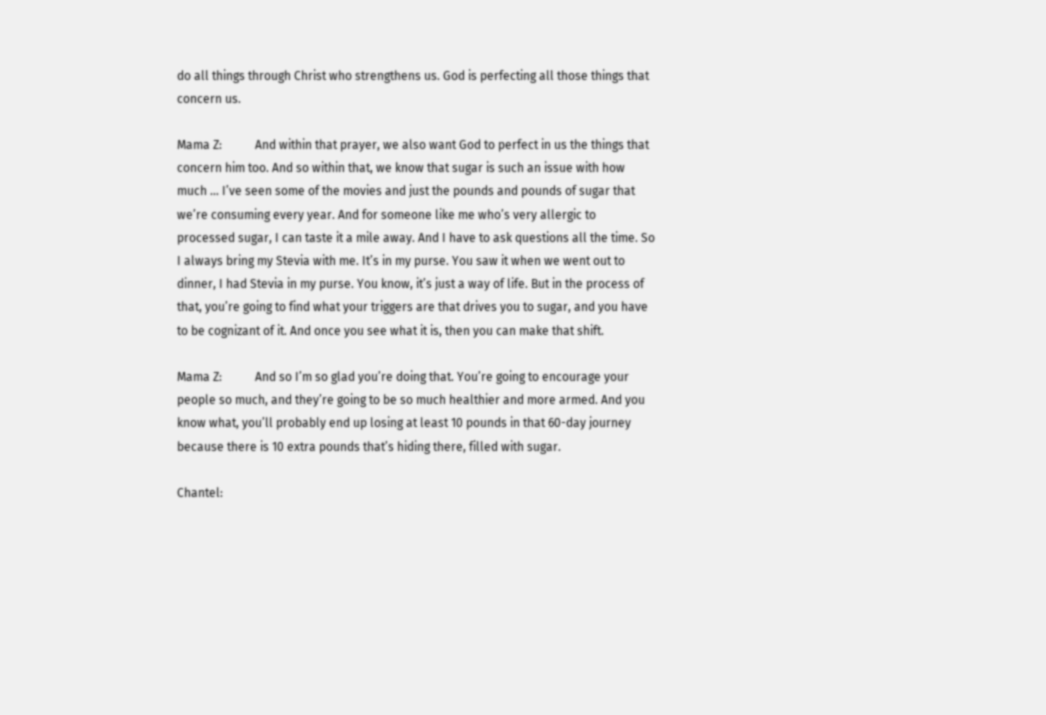do all things through Christ who strengthens us. God is perfecting all those things that concern us.

Mama Z:           And within that prayer, we also want God to perfect in us the things that concern him too. And so within that, we know that sugar is such an issue with how much … I’ve seen some of the movies and just the pounds and pounds of sugar that we’re consuming every year. And for someone like me who’s very allergic to processed sugar, I can taste it a mile away. And I have to ask questions all the time. So I always bring my Stevia with me. It’s in my purse. You saw it when we went out to dinner, I had Stevia in my purse. You know, it’s just a way of life. But in the process of that, you’re going to find what your triggers are that drives you to sugar, and you have to be cognizant of it. And once you see what it is, then you can make that shift.

Mama Z:           And so I’m so glad you’re doing that. You’re going to encourage your people so much, and they’re going to be so much healthier and more armed. And you know what, you’ll probably end up losing at least 10 pounds in that 60-day journey because there is 10 extra pounds that’s hiding there, filled with sugar.

Chantel: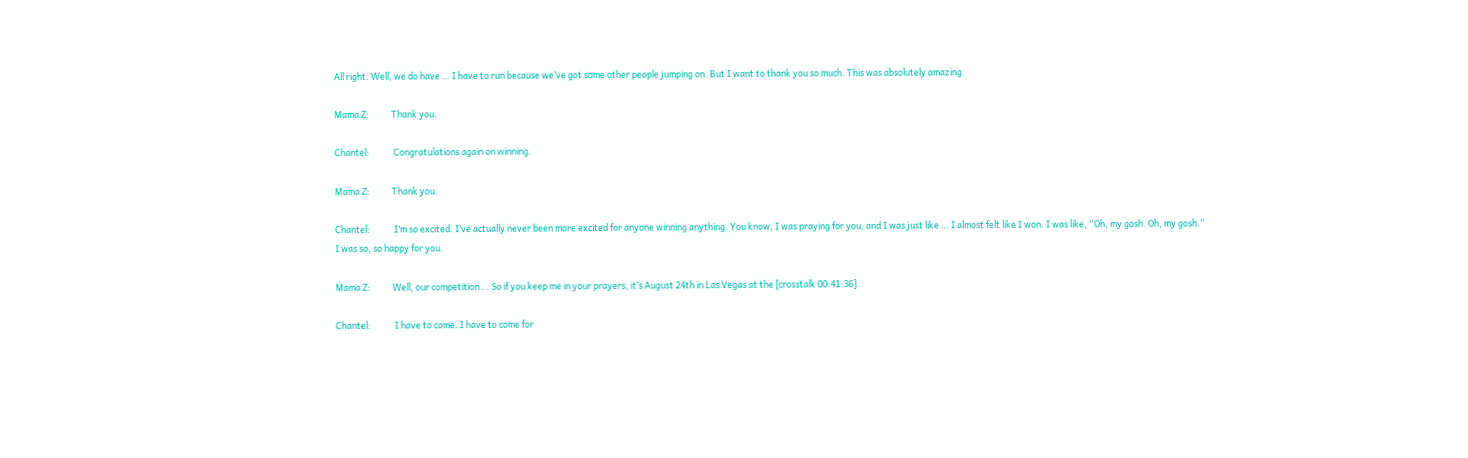All right. Well, we do have … I have to run because we’ve got some other people jumping on. But I want to thank you so much. This was absolutely amazing.

Mama Z:           Thank you.

Chantel:            Congratulations again on winning.

Mama Z:           Thank you.

Chantel:            I’m so excited. I’ve actually never been more excited for anyone winning anything. You know, I was praying for you, and I was just like … I almost felt like I won. I was like, “Oh, my gosh. Oh, my gosh.” I was so, so happy for you.

Mama Z:           Well, our competition … So if you keep me in your prayers, it’s August 24th in Las Vegas at the [crosstalk 00:41:36].

Chantel:            I have to come. I have to come for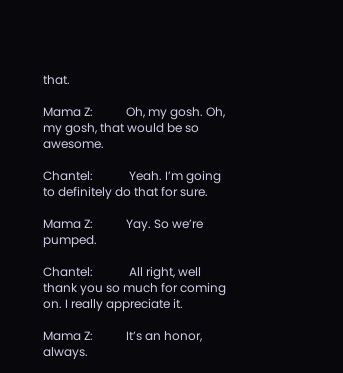that.

Mama Z:           Oh, my gosh. Oh, my gosh, that would be so awesome.

Chantel:            Yeah. I’m going to definitely do that for sure.

Mama Z:           Yay. So we’re pumped.

Chantel:            All right, well thank you so much for coming on. I really appreciate it.

Mama Z:           It’s an honor, always.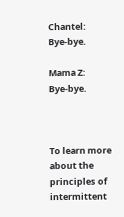Chantel:            Bye-bye.

Mama Z:           Bye-bye.



To learn more about the principles of intermittent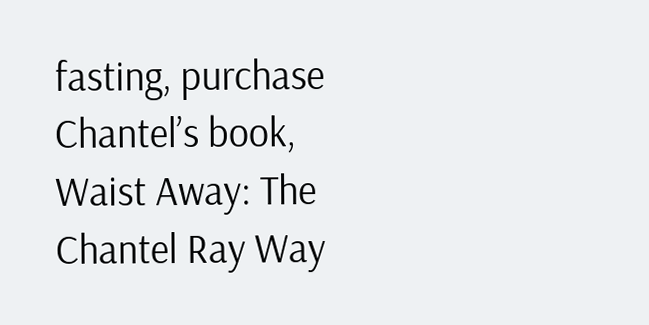fasting, purchase Chantel’s book, Waist Away: The Chantel Ray Way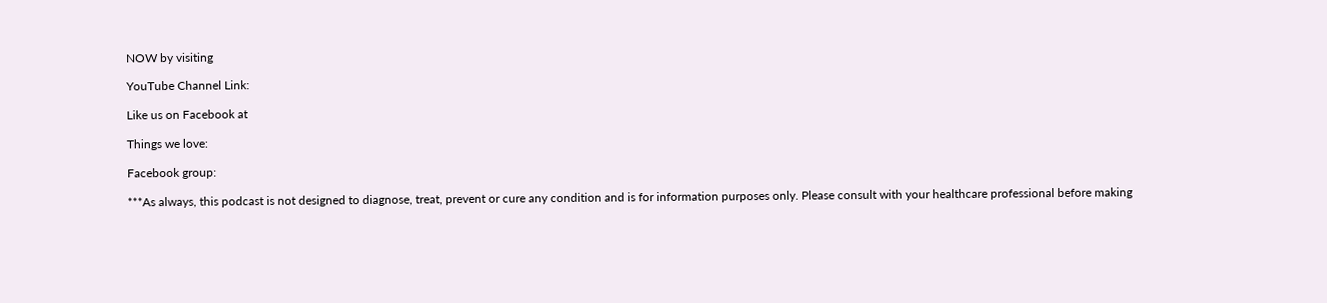NOW by visiting

YouTube Channel Link:

Like us on Facebook at

Things we love:

Facebook group:

***As always, this podcast is not designed to diagnose, treat, prevent or cure any condition and is for information purposes only. Please consult with your healthcare professional before making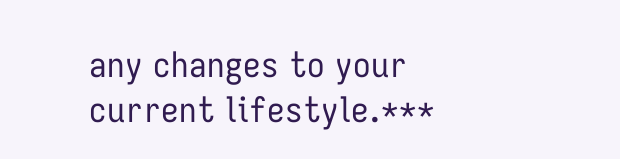any changes to your current lifestyle.***